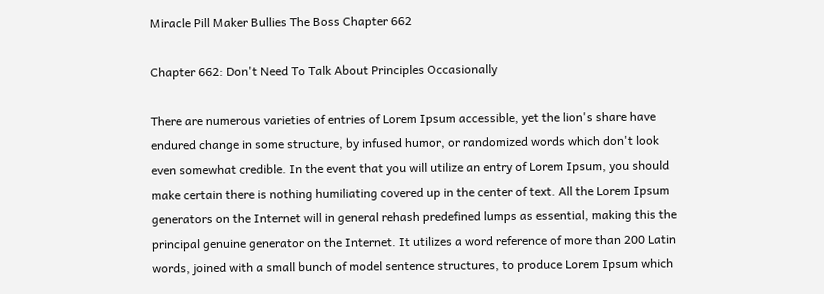Miracle Pill Maker Bullies The Boss Chapter 662

Chapter 662: Don't Need To Talk About Principles Occasionally

There are numerous varieties of entries of Lorem Ipsum accessible, yet the lion's share have endured change in some structure, by infused humor, or randomized words which don't look even somewhat credible. In the event that you will utilize an entry of Lorem Ipsum, you should make certain there is nothing humiliating covered up in the center of text. All the Lorem Ipsum generators on the Internet will in general rehash predefined lumps as essential, making this the principal genuine generator on the Internet. It utilizes a word reference of more than 200 Latin words, joined with a small bunch of model sentence structures, to produce Lorem Ipsum which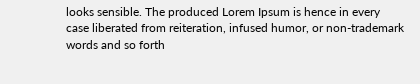looks sensible. The produced Lorem Ipsum is hence in every case liberated from reiteration, infused humor, or non-trademark words and so forth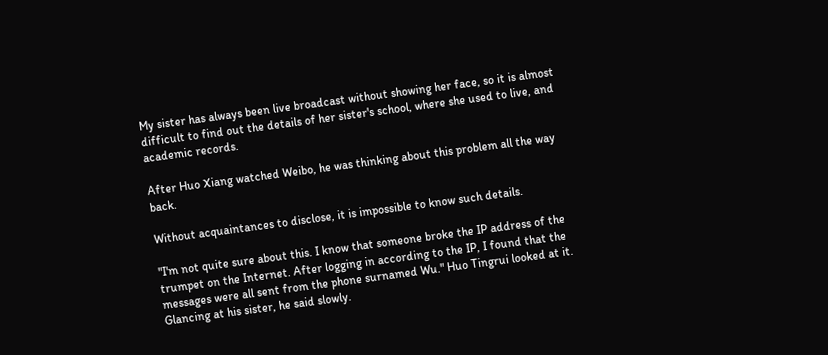My sister has always been live broadcast without showing her face, so it is almost difficult to find out the details of her sister's school, where she used to live, and academic records.

After Huo Xiang watched Weibo, he was thinking about this problem all the way back.

Without acquaintances to disclose, it is impossible to know such details.

"I'm not quite sure about this. I know that someone broke the IP address of the trumpet on the Internet. After logging in according to the IP, I found that the messages were all sent from the phone surnamed Wu." Huo Tingrui looked at it. Glancing at his sister, he said slowly.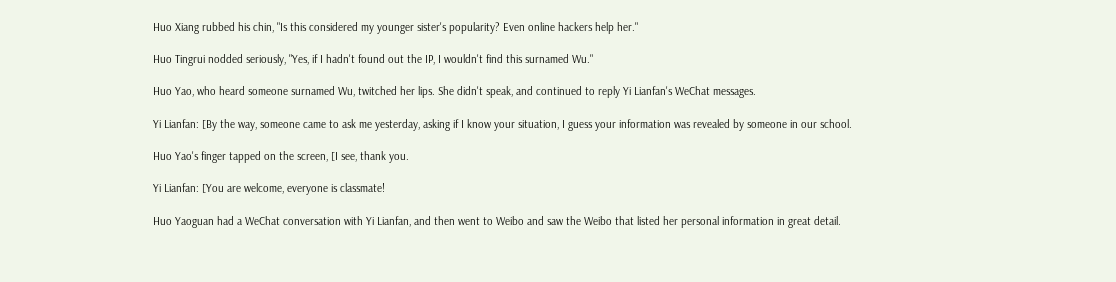Huo Xiang rubbed his chin, "Is this considered my younger sister's popularity? Even online hackers help her."

Huo Tingrui nodded seriously, "Yes, if I hadn't found out the IP, I wouldn't find this surnamed Wu."

Huo Yao, who heard someone surnamed Wu, twitched her lips. She didn't speak, and continued to reply Yi Lianfan's WeChat messages.

Yi Lianfan: [By the way, someone came to ask me yesterday, asking if I know your situation, I guess your information was revealed by someone in our school.

Huo Yao's finger tapped on the screen, [I see, thank you.

Yi Lianfan: [You are welcome, everyone is classmate!

Huo Yaoguan had a WeChat conversation with Yi Lianfan, and then went to Weibo and saw the Weibo that listed her personal information in great detail.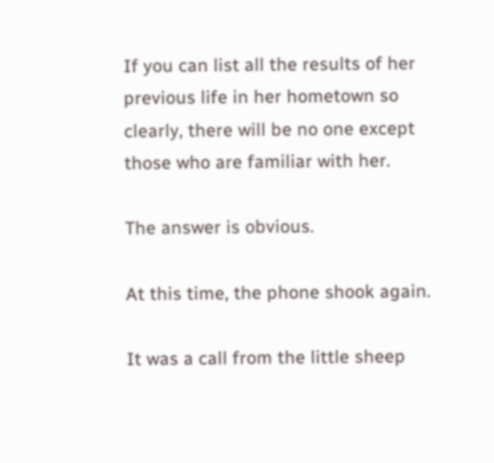If you can list all the results of her previous life in her hometown so clearly, there will be no one except those who are familiar with her.

The answer is obvious.

At this time, the phone shook again.

It was a call from the little sheep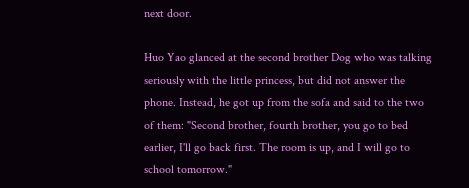next door.

Huo Yao glanced at the second brother Dog who was talking seriously with the little princess, but did not answer the phone. Instead, he got up from the sofa and said to the two of them: "Second brother, fourth brother, you go to bed earlier, I'll go back first. The room is up, and I will go to school tomorrow."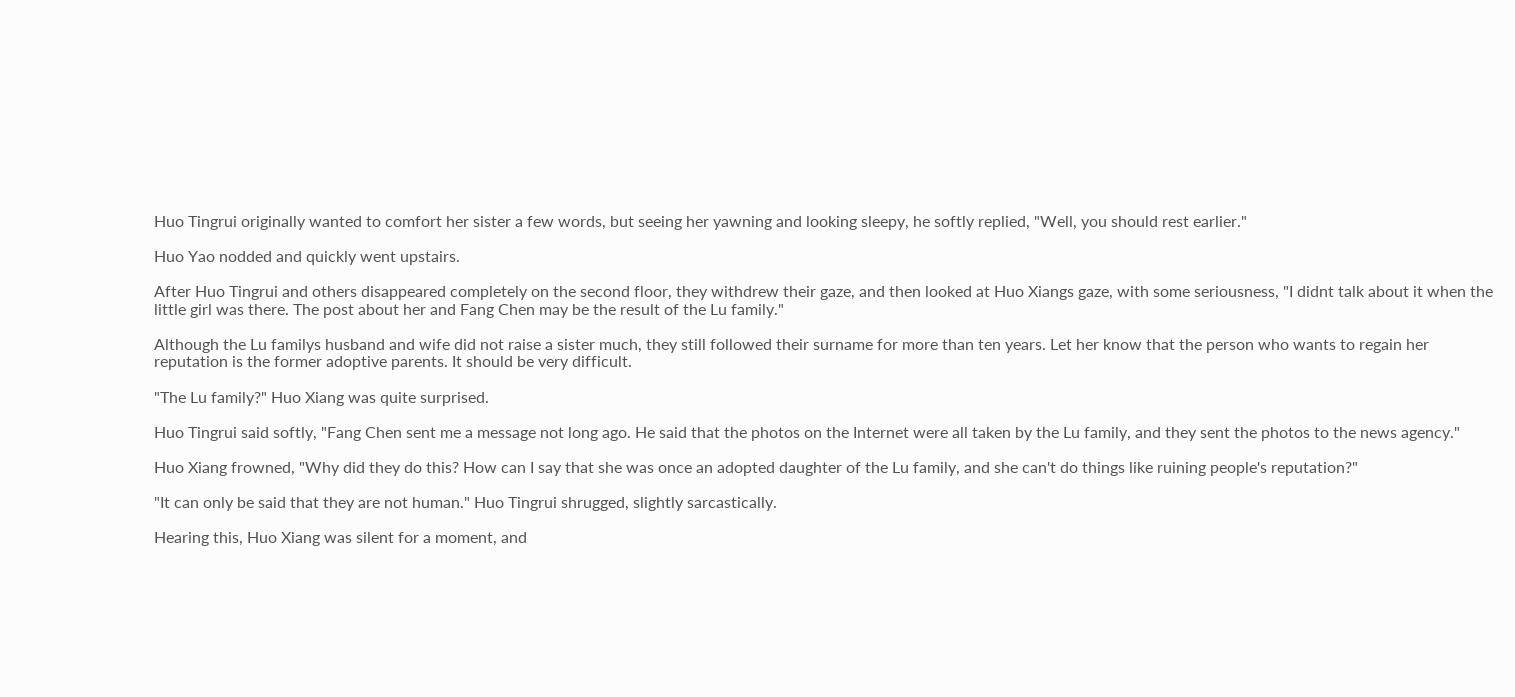Huo Tingrui originally wanted to comfort her sister a few words, but seeing her yawning and looking sleepy, he softly replied, "Well, you should rest earlier."

Huo Yao nodded and quickly went upstairs.

After Huo Tingrui and others disappeared completely on the second floor, they withdrew their gaze, and then looked at Huo Xiangs gaze, with some seriousness, "I didnt talk about it when the little girl was there. The post about her and Fang Chen may be the result of the Lu family."

Although the Lu familys husband and wife did not raise a sister much, they still followed their surname for more than ten years. Let her know that the person who wants to regain her reputation is the former adoptive parents. It should be very difficult.

"The Lu family?" Huo Xiang was quite surprised.

Huo Tingrui said softly, "Fang Chen sent me a message not long ago. He said that the photos on the Internet were all taken by the Lu family, and they sent the photos to the news agency."

Huo Xiang frowned, "Why did they do this? How can I say that she was once an adopted daughter of the Lu family, and she can't do things like ruining people's reputation?"

"It can only be said that they are not human." Huo Tingrui shrugged, slightly sarcastically.

Hearing this, Huo Xiang was silent for a moment, and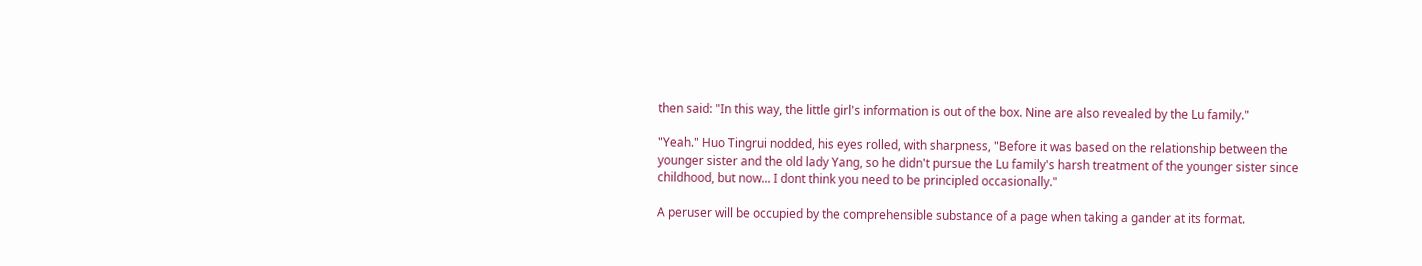then said: "In this way, the little girl's information is out of the box. Nine are also revealed by the Lu family."

"Yeah." Huo Tingrui nodded, his eyes rolled, with sharpness, "Before it was based on the relationship between the younger sister and the old lady Yang, so he didn't pursue the Lu family's harsh treatment of the younger sister since childhood, but now... I dont think you need to be principled occasionally."

A peruser will be occupied by the comprehensible substance of a page when taking a gander at its format.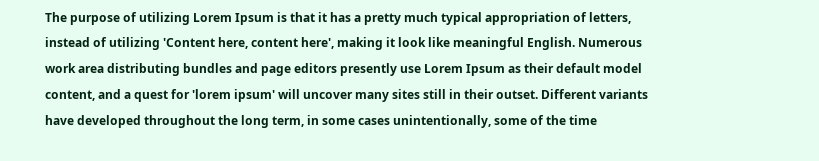The purpose of utilizing Lorem Ipsum is that it has a pretty much typical appropriation of letters, instead of utilizing 'Content here, content here', making it look like meaningful English. Numerous work area distributing bundles and page editors presently use Lorem Ipsum as their default model content, and a quest for 'lorem ipsum' will uncover many sites still in their outset. Different variants have developed throughout the long term, in some cases unintentionally, some of the time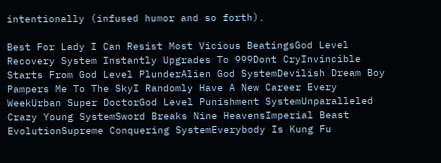intentionally (infused humor and so forth).

Best For Lady I Can Resist Most Vicious BeatingsGod Level Recovery System Instantly Upgrades To 999Dont CryInvincible Starts From God Level PlunderAlien God SystemDevilish Dream Boy Pampers Me To The SkyI Randomly Have A New Career Every WeekUrban Super DoctorGod Level Punishment SystemUnparalleled Crazy Young SystemSword Breaks Nine HeavensImperial Beast EvolutionSupreme Conquering SystemEverybody Is Kung Fu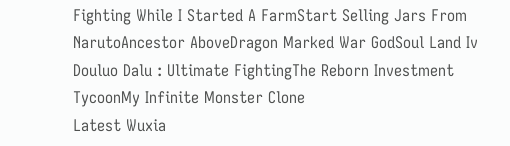Fighting While I Started A FarmStart Selling Jars From NarutoAncestor AboveDragon Marked War GodSoul Land Iv Douluo Dalu : Ultimate FightingThe Reborn Investment TycoonMy Infinite Monster Clone
Latest Wuxia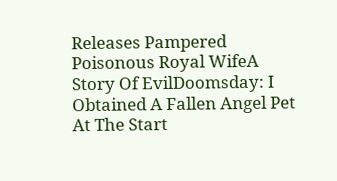Releases Pampered Poisonous Royal WifeA Story Of EvilDoomsday: I Obtained A Fallen Angel Pet At The Start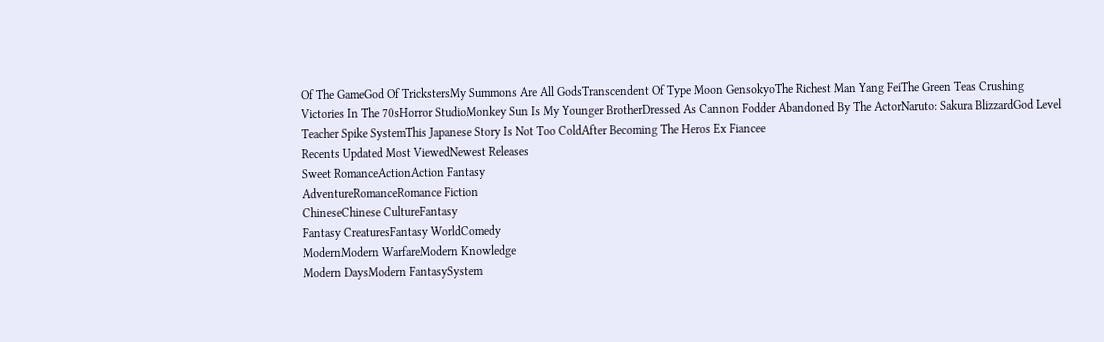Of The GameGod Of TrickstersMy Summons Are All GodsTranscendent Of Type Moon GensokyoThe Richest Man Yang FeiThe Green Teas Crushing Victories In The 70sHorror StudioMonkey Sun Is My Younger BrotherDressed As Cannon Fodder Abandoned By The ActorNaruto: Sakura BlizzardGod Level Teacher Spike SystemThis Japanese Story Is Not Too ColdAfter Becoming The Heros Ex Fiancee
Recents Updated Most ViewedNewest Releases
Sweet RomanceActionAction Fantasy
AdventureRomanceRomance Fiction
ChineseChinese CultureFantasy
Fantasy CreaturesFantasy WorldComedy
ModernModern WarfareModern Knowledge
Modern DaysModern FantasySystem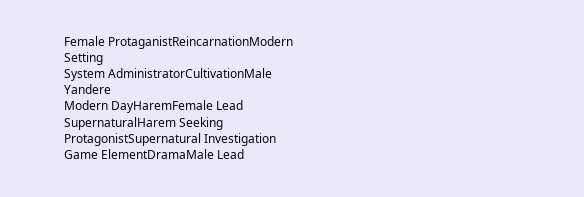Female ProtaganistReincarnationModern Setting
System AdministratorCultivationMale Yandere
Modern DayHaremFemale Lead
SupernaturalHarem Seeking ProtagonistSupernatural Investigation
Game ElementDramaMale Lead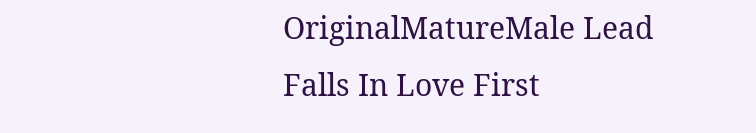OriginalMatureMale Lead Falls In Love First